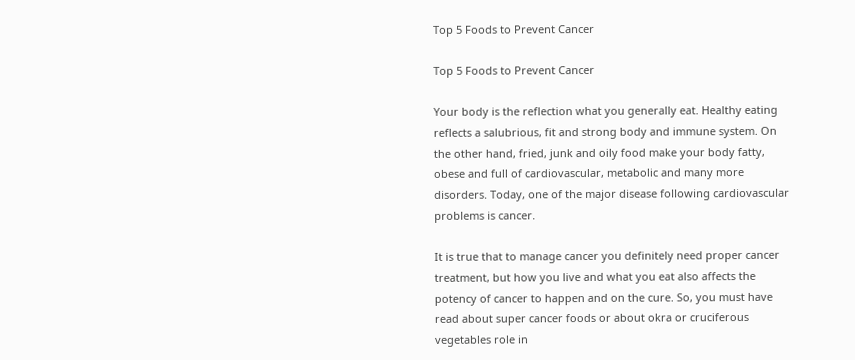Top 5 Foods to Prevent Cancer

Top 5 Foods to Prevent Cancer

Your body is the reflection what you generally eat. Healthy eating reflects a salubrious, fit and strong body and immune system. On the other hand, fried, junk and oily food make your body fatty, obese and full of cardiovascular, metabolic and many more disorders. Today, one of the major disease following cardiovascular problems is cancer.

It is true that to manage cancer you definitely need proper cancer treatment, but how you live and what you eat also affects the potency of cancer to happen and on the cure. So, you must have read about super cancer foods or about okra or cruciferous vegetables role in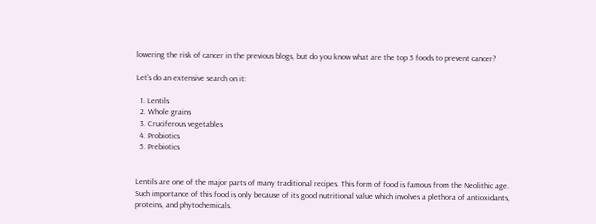lowering the risk of cancer in the previous blogs, but do you know what are the top 5 foods to prevent cancer?

Let's do an extensive search on it:

  1. Lentils
  2. Whole grains
  3. Cruciferous vegetables
  4. Probiotics
  5. Prebiotics


Lentils are one of the major parts of many traditional recipes. This form of food is famous from the Neolithic age. Such importance of this food is only because of its good nutritional value which involves a plethora of antioxidants, proteins, and phytochemicals.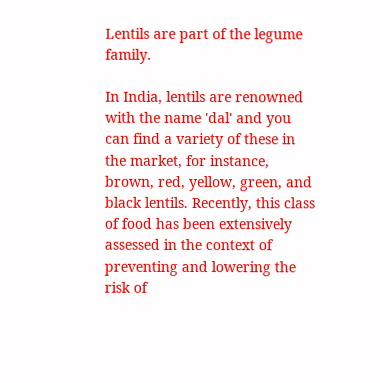Lentils are part of the legume family.

In India, lentils are renowned with the name 'dal' and you can find a variety of these in the market, for instance, brown, red, yellow, green, and black lentils. Recently, this class of food has been extensively assessed in the context of preventing and lowering the risk of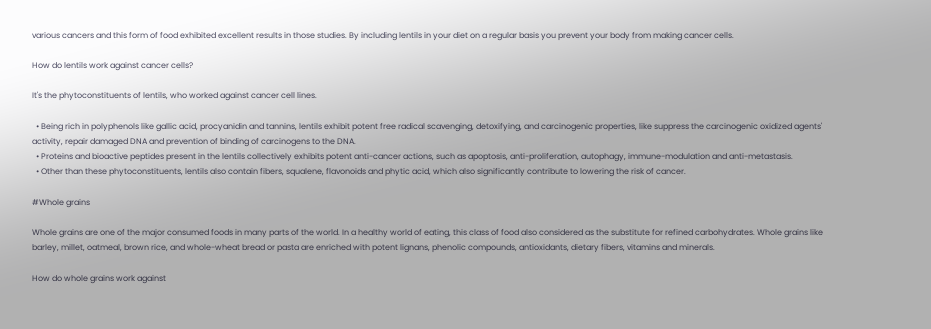various cancers and this form of food exhibited excellent results in those studies. By including lentils in your diet on a regular basis you prevent your body from making cancer cells.

How do lentils work against cancer cells?

It's the phytoconstituents of lentils, who worked against cancer cell lines.

  • Being rich in polyphenols like gallic acid, procyanidin and tannins, lentils exhibit potent free radical scavenging, detoxifying, and carcinogenic properties, like suppress the carcinogenic oxidized agents' activity, repair damaged DNA and prevention of binding of carcinogens to the DNA.
  • Proteins and bioactive peptides present in the lentils collectively exhibits potent anti-cancer actions, such as apoptosis, anti-proliferation, autophagy, immune-modulation and anti-metastasis.
  • Other than these phytoconstituents, lentils also contain fibers, squalene, flavonoids and phytic acid, which also significantly contribute to lowering the risk of cancer.

#Whole grains

Whole grains are one of the major consumed foods in many parts of the world. In a healthy world of eating, this class of food also considered as the substitute for refined carbohydrates. Whole grains like barley, millet, oatmeal, brown rice, and whole-wheat bread or pasta are enriched with potent lignans, phenolic compounds, antioxidants, dietary fibers, vitamins and minerals.

How do whole grains work against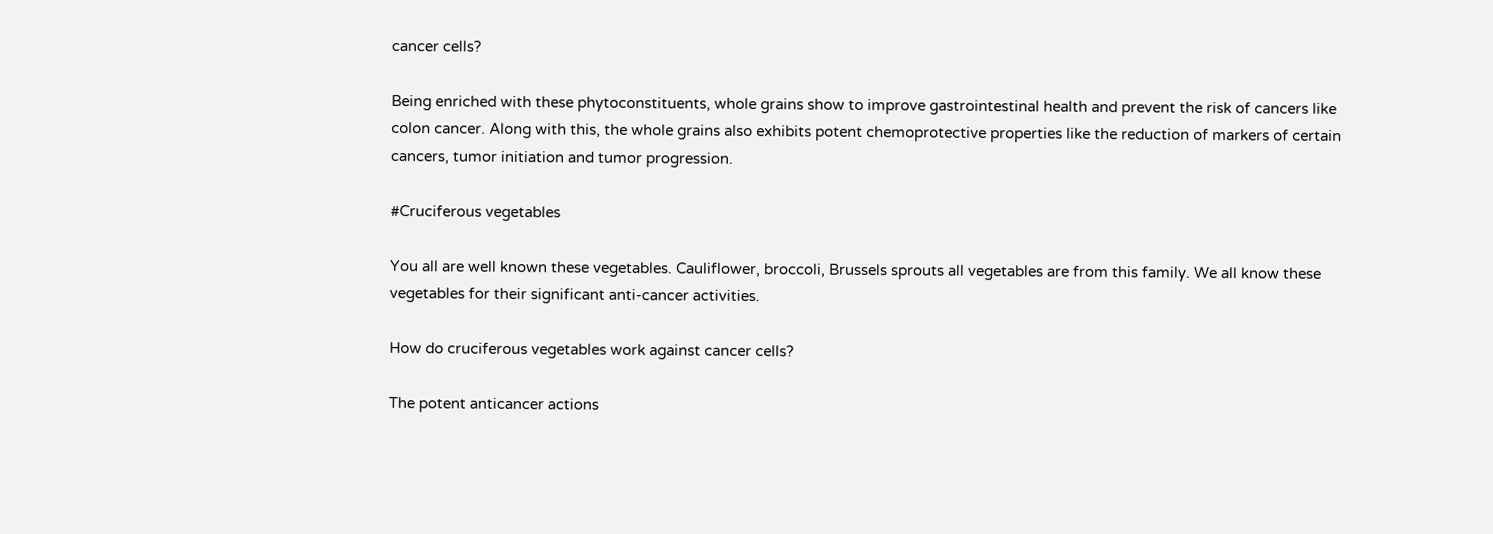cancer cells?

Being enriched with these phytoconstituents, whole grains show to improve gastrointestinal health and prevent the risk of cancers like colon cancer. Along with this, the whole grains also exhibits potent chemoprotective properties like the reduction of markers of certain cancers, tumor initiation and tumor progression.

#Cruciferous vegetables

You all are well known these vegetables. Cauliflower, broccoli, Brussels sprouts all vegetables are from this family. We all know these vegetables for their significant anti-cancer activities.

How do cruciferous vegetables work against cancer cells?

The potent anticancer actions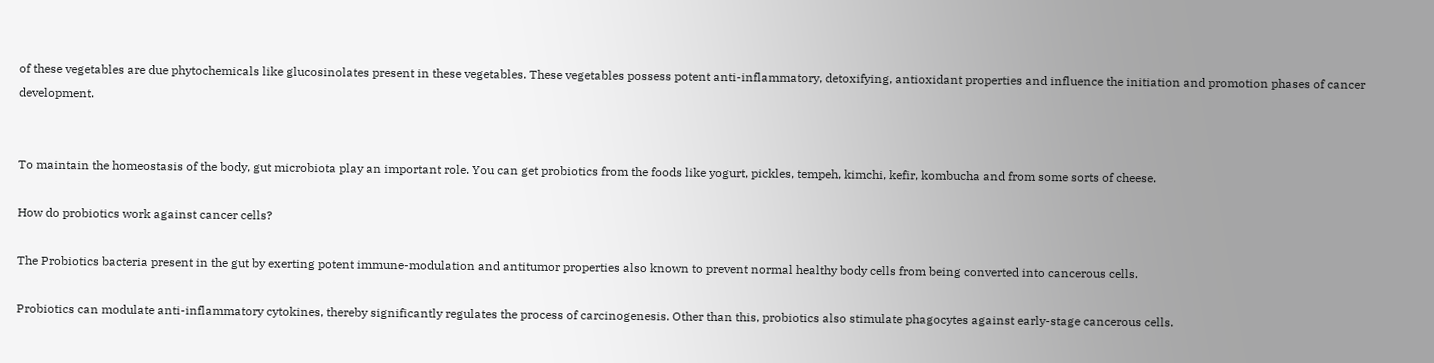of these vegetables are due phytochemicals like glucosinolates present in these vegetables. These vegetables possess potent anti-inflammatory, detoxifying, antioxidant properties and influence the initiation and promotion phases of cancer development.


To maintain the homeostasis of the body, gut microbiota play an important role. You can get probiotics from the foods like yogurt, pickles, tempeh, kimchi, kefir, kombucha and from some sorts of cheese.

How do probiotics work against cancer cells?

The Probiotics bacteria present in the gut by exerting potent immune-modulation and antitumor properties also known to prevent normal healthy body cells from being converted into cancerous cells.

Probiotics can modulate anti-inflammatory cytokines, thereby significantly regulates the process of carcinogenesis. Other than this, probiotics also stimulate phagocytes against early-stage cancerous cells.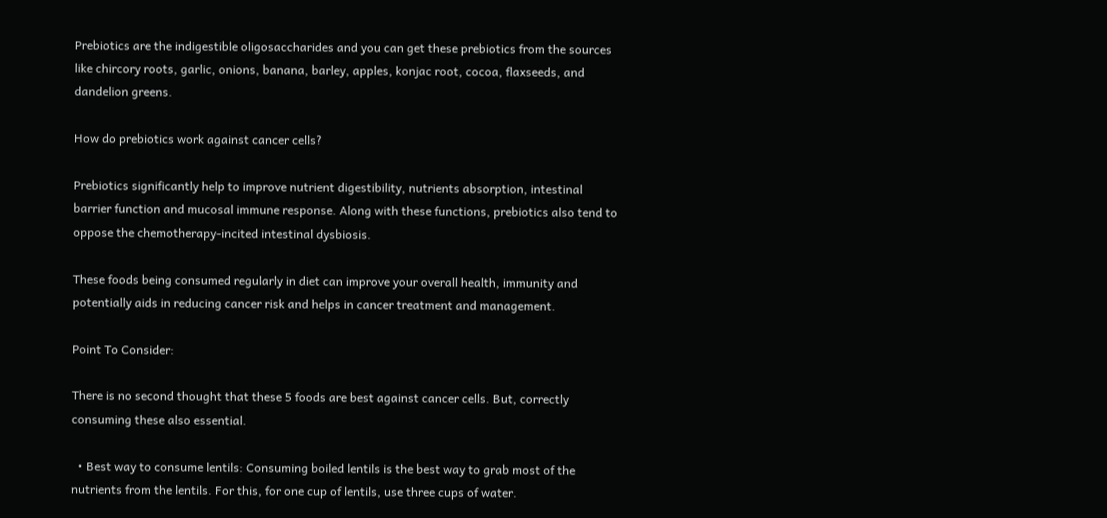Prebiotics are the indigestible oligosaccharides and you can get these prebiotics from the sources like chircory roots, garlic, onions, banana, barley, apples, konjac root, cocoa, flaxseeds, and dandelion greens.

How do prebiotics work against cancer cells?

Prebiotics significantly help to improve nutrient digestibility, nutrients absorption, intestinal barrier function and mucosal immune response. Along with these functions, prebiotics also tend to oppose the chemotherapy-incited intestinal dysbiosis.

These foods being consumed regularly in diet can improve your overall health, immunity and potentially aids in reducing cancer risk and helps in cancer treatment and management.

Point To Consider:

There is no second thought that these 5 foods are best against cancer cells. But, correctly consuming these also essential.

  • Best way to consume lentils: Consuming boiled lentils is the best way to grab most of the nutrients from the lentils. For this, for one cup of lentils, use three cups of water.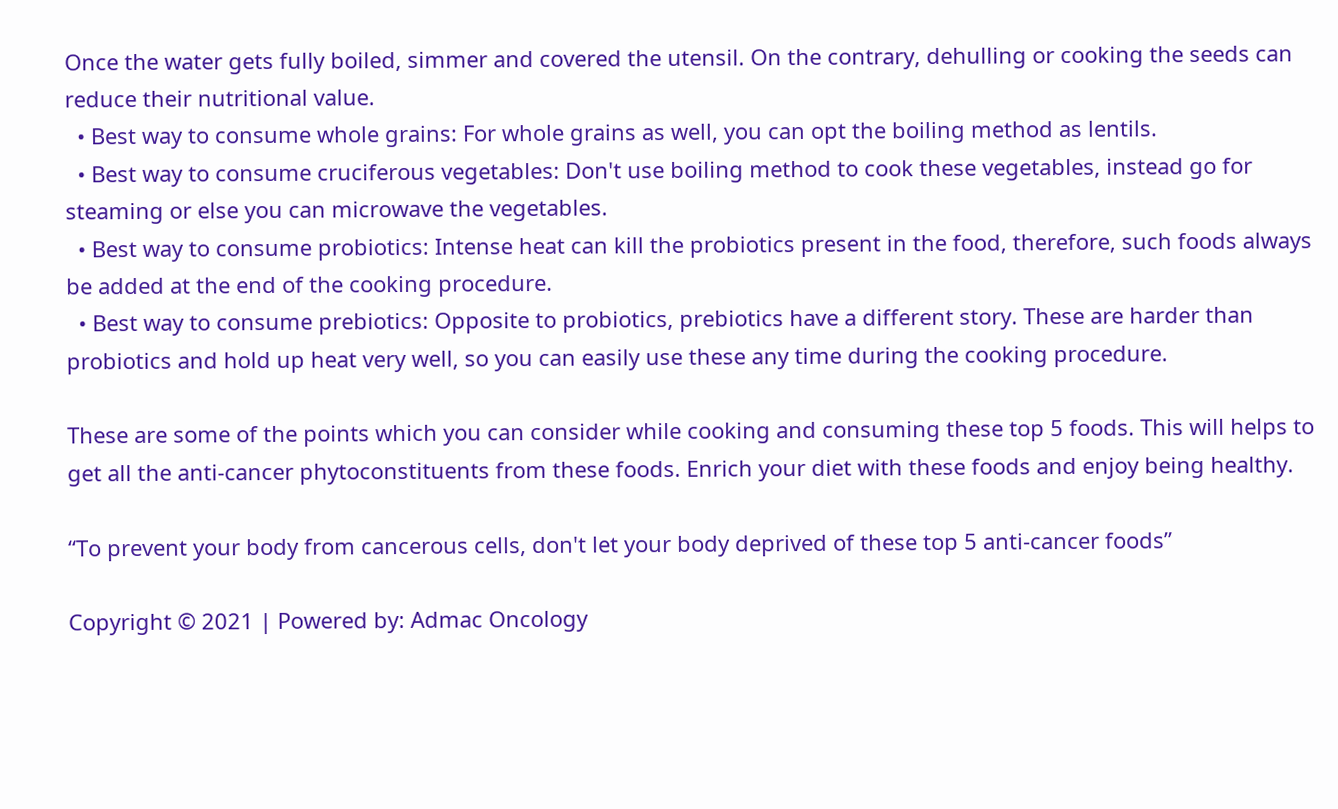Once the water gets fully boiled, simmer and covered the utensil. On the contrary, dehulling or cooking the seeds can reduce their nutritional value.
  • Best way to consume whole grains: For whole grains as well, you can opt the boiling method as lentils.
  • Best way to consume cruciferous vegetables: Don't use boiling method to cook these vegetables, instead go for steaming or else you can microwave the vegetables.
  • Best way to consume probiotics: Intense heat can kill the probiotics present in the food, therefore, such foods always be added at the end of the cooking procedure.
  • Best way to consume prebiotics: Opposite to probiotics, prebiotics have a different story. These are harder than probiotics and hold up heat very well, so you can easily use these any time during the cooking procedure.

These are some of the points which you can consider while cooking and consuming these top 5 foods. This will helps to get all the anti-cancer phytoconstituents from these foods. Enrich your diet with these foods and enjoy being healthy.

“To prevent your body from cancerous cells, don't let your body deprived of these top 5 anti-cancer foods”

Copyright © 2021 | Powered by: Admac Oncology